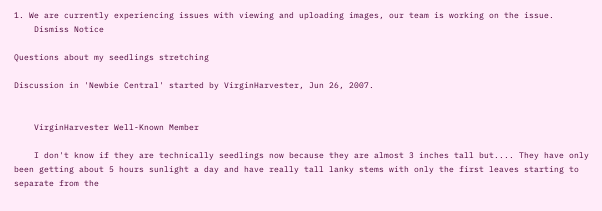1. We are currently experiencing issues with viewing and uploading images, our team is working on the issue.
    Dismiss Notice

Questions about my seedlings stretching

Discussion in 'Newbie Central' started by VirginHarvester, Jun 26, 2007.


    VirginHarvester Well-Known Member

    I don't know if they are technically seedlings now because they are almost 3 inches tall but.... They have only been getting about 5 hours sunlight a day and have really tall lanky stems with only the first leaves starting to separate from the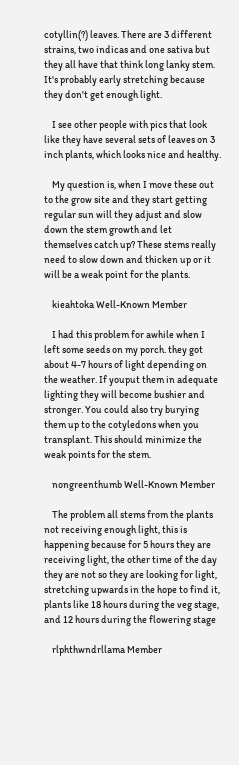cotyllin(?) leaves. There are 3 different strains, two indicas and one sativa but they all have that think long lanky stem. It's probably early stretching because they don't get enough light.

    I see other people with pics that look like they have several sets of leaves on 3 inch plants, which looks nice and healthy.

    My question is, when I move these out to the grow site and they start getting regular sun will they adjust and slow down the stem growth and let themselves catch up? These stems really need to slow down and thicken up or it will be a weak point for the plants.

    kieahtoka Well-Known Member

    I had this problem for awhile when I left some seeds on my porch. they got about 4-7 hours of light depending on the weather. If youput them in adequate lighting they will become bushier and stronger. You could also try burying them up to the cotyledons when you transplant. This should minimize the weak points for the stem.

    nongreenthumb Well-Known Member

    The problem all stems from the plants not receiving enough light, this is happening because for 5 hours they are receiving light, the other time of the day they are not so they are looking for light, stretching upwards in the hope to find it, plants like 18 hours during the veg stage, and 12 hours during the flowering stage

    rlphthwndrllama Member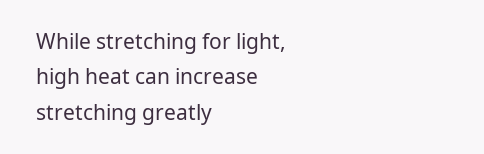While stretching for light, high heat can increase stretching greatly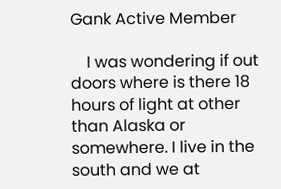Gank Active Member

    I was wondering if out doors where is there 18 hours of light at other than Alaska or somewhere. I live in the south and we at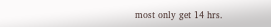most only get 14 hrs.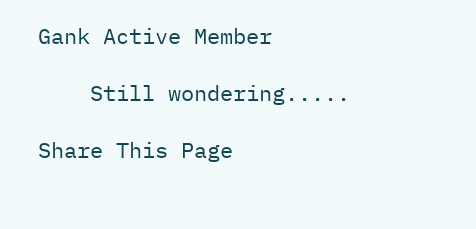Gank Active Member

    Still wondering.....

Share This Page